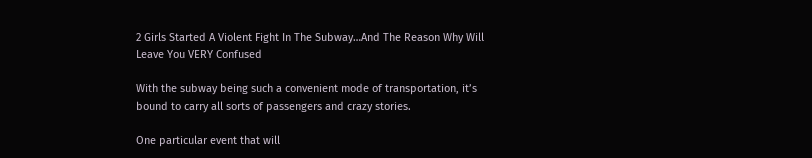2 Girls Started A Violent Fight In The Subway…And The Reason Why Will Leave You VERY Confused

With the subway being such a convenient mode of transportation, it’s bound to carry all sorts of passengers and crazy stories.

One particular event that will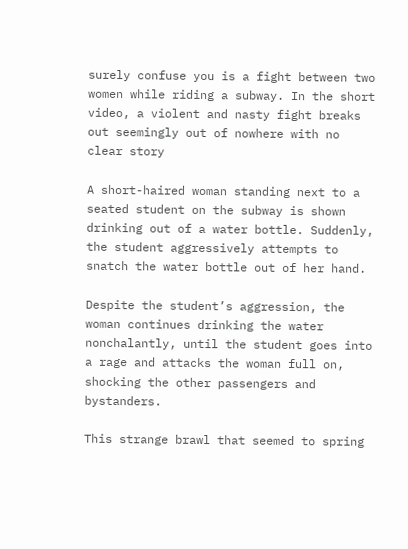surely confuse you is a fight between two women while riding a subway. In the short video, a violent and nasty fight breaks out seemingly out of nowhere with no clear story

A short-haired woman standing next to a seated student on the subway is shown drinking out of a water bottle. Suddenly, the student aggressively attempts to snatch the water bottle out of her hand.

Despite the student’s aggression, the woman continues drinking the water nonchalantly, until the student goes into a rage and attacks the woman full on, shocking the other passengers and bystanders.

This strange brawl that seemed to spring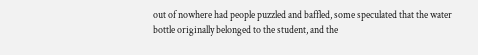out of nowhere had people puzzled and baffled, some speculated that the water bottle originally belonged to the student, and the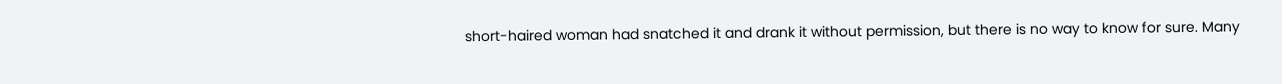short-haired woman had snatched it and drank it without permission, but there is no way to know for sure. Many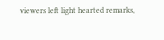viewers left light hearted remarks,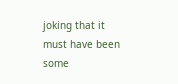joking that it must have been some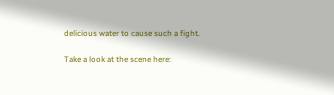delicious water to cause such a fight.

Take a look at the scene here: